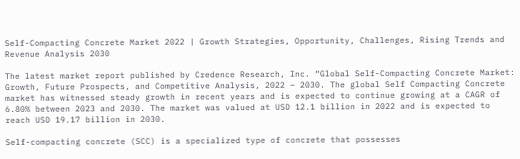Self-Compacting Concrete Market 2022 | Growth Strategies, Opportunity, Challenges, Rising Trends and Revenue Analysis 2030

The latest market report published by Credence Research, Inc. “Global Self-Compacting Concrete Market: Growth, Future Prospects, and Competitive Analysis, 2022 – 2030. The global Self Compacting Concrete market has witnessed steady growth in recent years and is expected to continue growing at a CAGR of 6.80% between 2023 and 2030. The market was valued at USD 12.1 billion in 2022 and is expected to reach USD 19.17 billion in 2030.

Self-compacting concrete (SCC) is a specialized type of concrete that possesses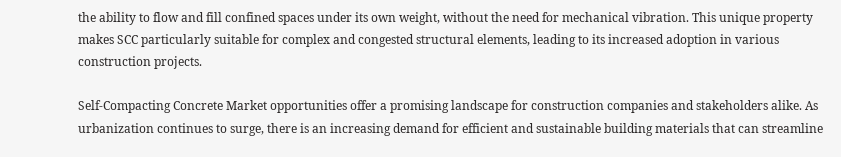the ability to flow and fill confined spaces under its own weight, without the need for mechanical vibration. This unique property makes SCC particularly suitable for complex and congested structural elements, leading to its increased adoption in various construction projects.

Self-Compacting Concrete Market opportunities offer a promising landscape for construction companies and stakeholders alike. As urbanization continues to surge, there is an increasing demand for efficient and sustainable building materials that can streamline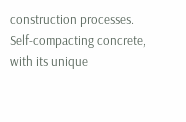construction processes. Self-compacting concrete, with its unique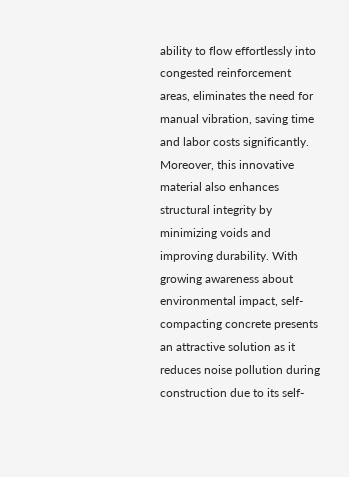ability to flow effortlessly into congested reinforcement areas, eliminates the need for manual vibration, saving time and labor costs significantly. Moreover, this innovative material also enhances structural integrity by minimizing voids and improving durability. With growing awareness about environmental impact, self-compacting concrete presents an attractive solution as it reduces noise pollution during construction due to its self-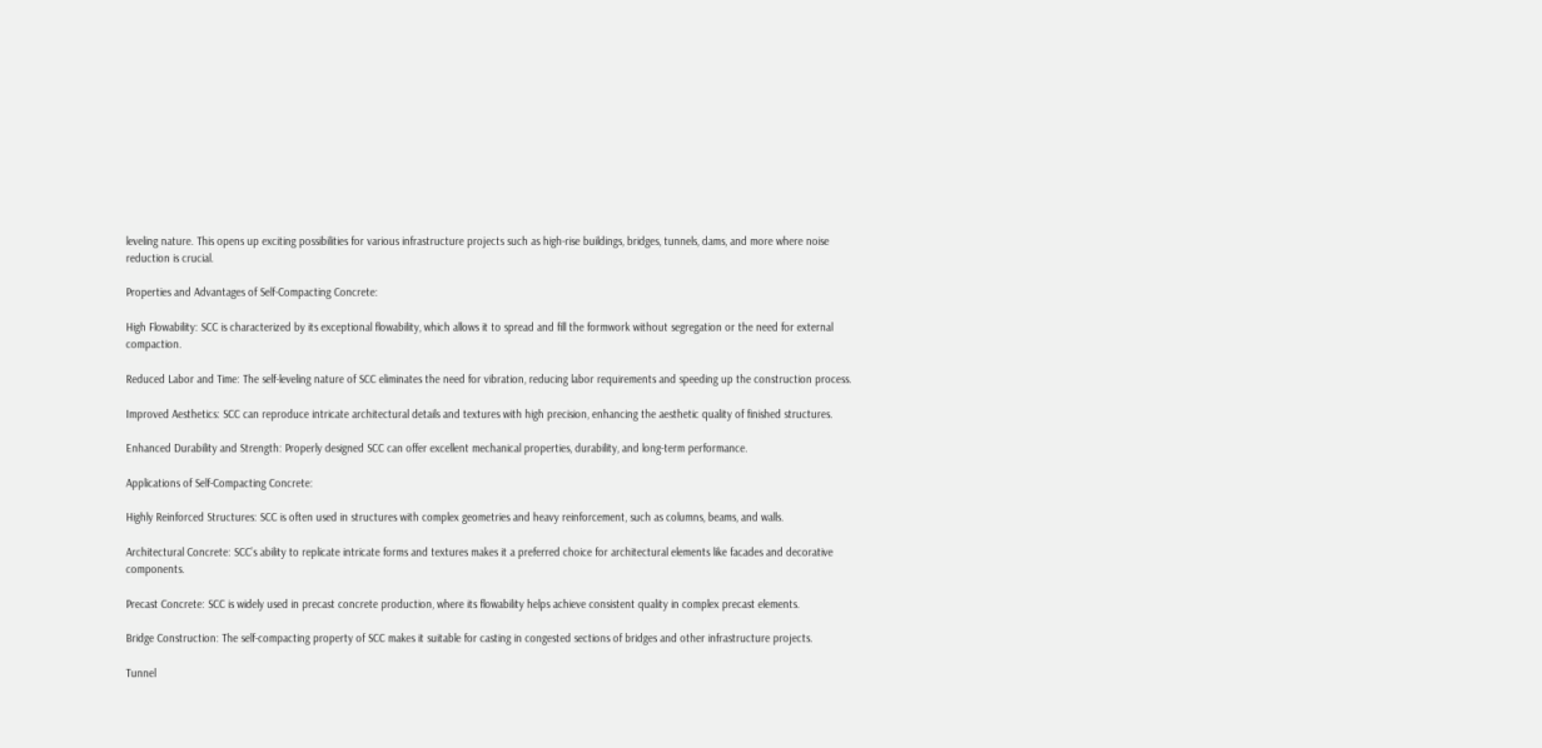leveling nature. This opens up exciting possibilities for various infrastructure projects such as high-rise buildings, bridges, tunnels, dams, and more where noise reduction is crucial.

Properties and Advantages of Self-Compacting Concrete:

High Flowability: SCC is characterized by its exceptional flowability, which allows it to spread and fill the formwork without segregation or the need for external compaction.

Reduced Labor and Time: The self-leveling nature of SCC eliminates the need for vibration, reducing labor requirements and speeding up the construction process.

Improved Aesthetics: SCC can reproduce intricate architectural details and textures with high precision, enhancing the aesthetic quality of finished structures.

Enhanced Durability and Strength: Properly designed SCC can offer excellent mechanical properties, durability, and long-term performance.

Applications of Self-Compacting Concrete:

Highly Reinforced Structures: SCC is often used in structures with complex geometries and heavy reinforcement, such as columns, beams, and walls.

Architectural Concrete: SCC’s ability to replicate intricate forms and textures makes it a preferred choice for architectural elements like facades and decorative components.

Precast Concrete: SCC is widely used in precast concrete production, where its flowability helps achieve consistent quality in complex precast elements.

Bridge Construction: The self-compacting property of SCC makes it suitable for casting in congested sections of bridges and other infrastructure projects.

Tunnel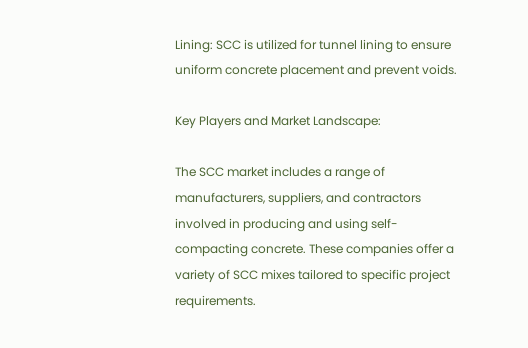Lining: SCC is utilized for tunnel lining to ensure uniform concrete placement and prevent voids.

Key Players and Market Landscape:

The SCC market includes a range of manufacturers, suppliers, and contractors involved in producing and using self-compacting concrete. These companies offer a variety of SCC mixes tailored to specific project requirements.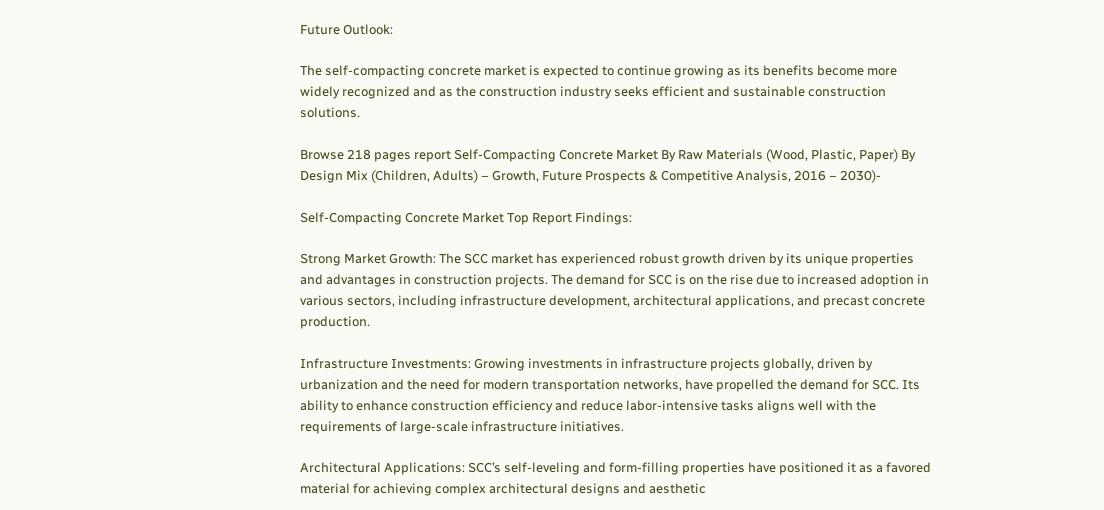Future Outlook:

The self-compacting concrete market is expected to continue growing as its benefits become more widely recognized and as the construction industry seeks efficient and sustainable construction solutions.

Browse 218 pages report Self-Compacting Concrete Market By Raw Materials (Wood, Plastic, Paper) By Design Mix (Children, Adults) – Growth, Future Prospects & Competitive Analysis, 2016 – 2030)-

Self-Compacting Concrete Market Top Report Findings:

Strong Market Growth: The SCC market has experienced robust growth driven by its unique properties and advantages in construction projects. The demand for SCC is on the rise due to increased adoption in various sectors, including infrastructure development, architectural applications, and precast concrete production.

Infrastructure Investments: Growing investments in infrastructure projects globally, driven by urbanization and the need for modern transportation networks, have propelled the demand for SCC. Its ability to enhance construction efficiency and reduce labor-intensive tasks aligns well with the requirements of large-scale infrastructure initiatives.

Architectural Applications: SCC’s self-leveling and form-filling properties have positioned it as a favored material for achieving complex architectural designs and aesthetic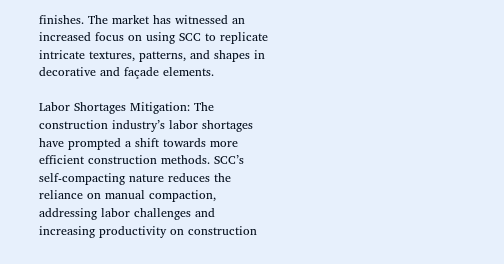finishes. The market has witnessed an increased focus on using SCC to replicate intricate textures, patterns, and shapes in decorative and façade elements.

Labor Shortages Mitigation: The construction industry’s labor shortages have prompted a shift towards more efficient construction methods. SCC’s self-compacting nature reduces the reliance on manual compaction, addressing labor challenges and increasing productivity on construction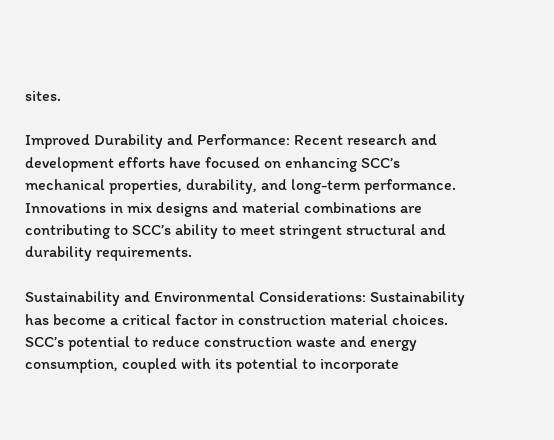sites.

Improved Durability and Performance: Recent research and development efforts have focused on enhancing SCC’s mechanical properties, durability, and long-term performance. Innovations in mix designs and material combinations are contributing to SCC’s ability to meet stringent structural and durability requirements.

Sustainability and Environmental Considerations: Sustainability has become a critical factor in construction material choices. SCC’s potential to reduce construction waste and energy consumption, coupled with its potential to incorporate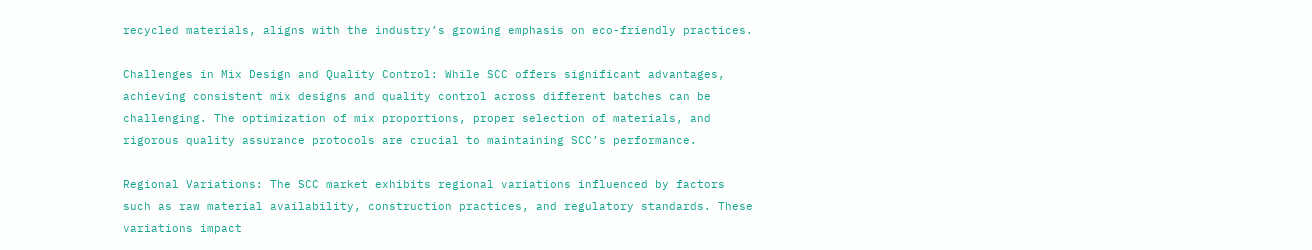recycled materials, aligns with the industry’s growing emphasis on eco-friendly practices.

Challenges in Mix Design and Quality Control: While SCC offers significant advantages, achieving consistent mix designs and quality control across different batches can be challenging. The optimization of mix proportions, proper selection of materials, and rigorous quality assurance protocols are crucial to maintaining SCC’s performance.

Regional Variations: The SCC market exhibits regional variations influenced by factors such as raw material availability, construction practices, and regulatory standards. These variations impact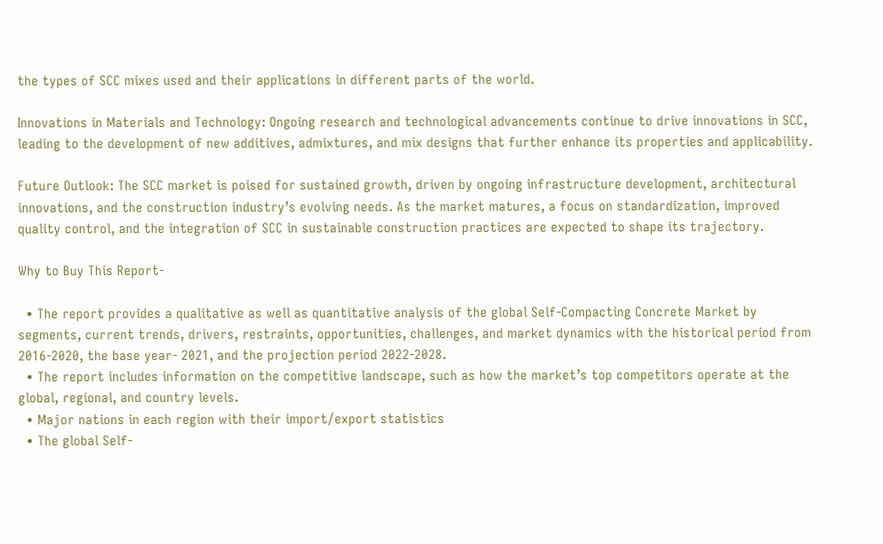the types of SCC mixes used and their applications in different parts of the world.

Innovations in Materials and Technology: Ongoing research and technological advancements continue to drive innovations in SCC, leading to the development of new additives, admixtures, and mix designs that further enhance its properties and applicability.

Future Outlook: The SCC market is poised for sustained growth, driven by ongoing infrastructure development, architectural innovations, and the construction industry’s evolving needs. As the market matures, a focus on standardization, improved quality control, and the integration of SCC in sustainable construction practices are expected to shape its trajectory.

Why to Buy This Report-

  • The report provides a qualitative as well as quantitative analysis of the global Self-Compacting Concrete Market by segments, current trends, drivers, restraints, opportunities, challenges, and market dynamics with the historical period from 2016-2020, the base year- 2021, and the projection period 2022-2028.
  • The report includes information on the competitive landscape, such as how the market’s top competitors operate at the global, regional, and country levels.
  • Major nations in each region with their import/export statistics
  • The global Self-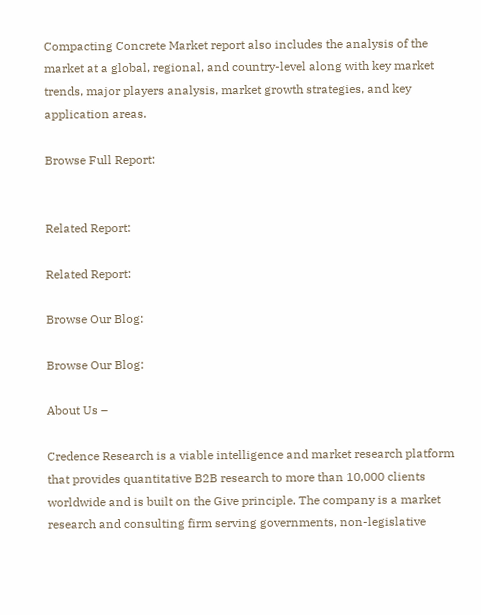Compacting Concrete Market report also includes the analysis of the market at a global, regional, and country-level along with key market trends, major players analysis, market growth strategies, and key application areas.

Browse Full Report:


Related Report:

Related Report:

Browse Our Blog:

Browse Our Blog:

About Us –

Credence Research is a viable intelligence and market research platform that provides quantitative B2B research to more than 10,000 clients worldwide and is built on the Give principle. The company is a market research and consulting firm serving governments, non-legislative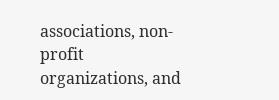associations, non-profit organizations, and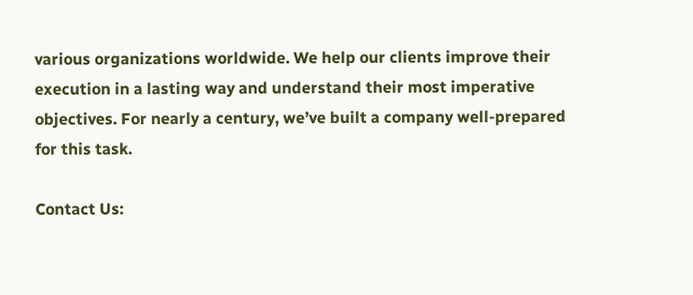various organizations worldwide. We help our clients improve their execution in a lasting way and understand their most imperative objectives. For nearly a century, we’ve built a company well-prepared for this task.

Contact Us: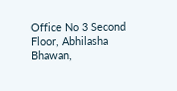Office No 3 Second Floor, Abhilasha Bhawan,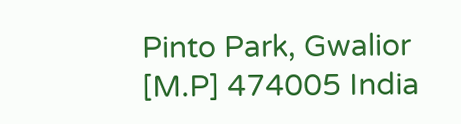Pinto Park, Gwalior [M.P] 474005 India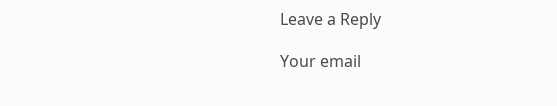Leave a Reply

Your email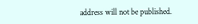address will not be published.